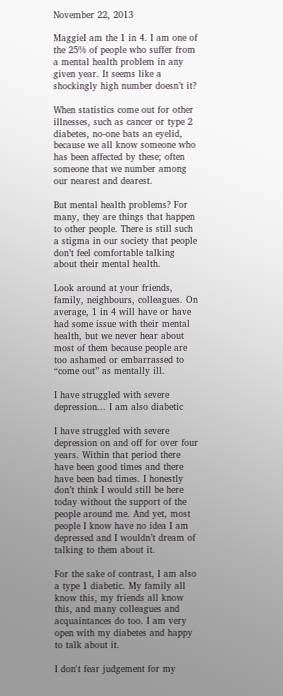November 22, 2013

MaggieI am the 1 in 4. I am one of the 25% of people who suffer from a mental health problem in any given year. It seems like a shockingly high number doesn’t it?

When statistics come out for other illnesses, such as cancer or type 2 diabetes, no-one bats an eyelid, because we all know someone who has been affected by these; often someone that we number among our nearest and dearest.

But mental health problems? For many, they are things that happen to other people. There is still such a stigma in our society that people don’t feel comfortable talking about their mental health.

Look around at your friends, family, neighbours, colleagues. On average, 1 in 4 will have or have had some issue with their mental health, but we never hear about most of them because people are too ashamed or embarrassed to “come out” as mentally ill.

I have struggled with severe depression... I am also diabetic

I have struggled with severe depression on and off for over four years. Within that period there have been good times and there have been bad times. I honestly don’t think I would still be here today without the support of the people around me. And yet, most people I know have no idea I am depressed and I wouldn’t dream of talking to them about it.

For the sake of contrast, I am also a type 1 diabetic. My family all know this, my friends all know this, and many colleagues and acquaintances do too. I am very open with my diabetes and happy to talk about it.

I don't fear judgement for my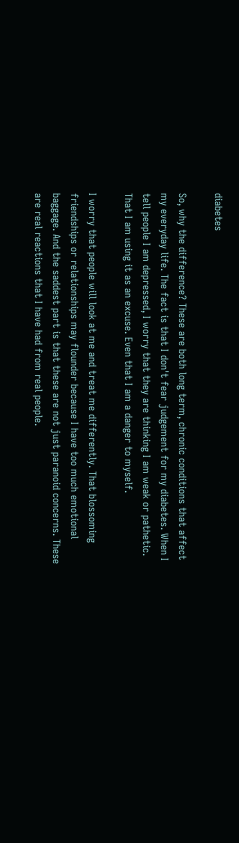diabetes

So, why the difference? These are both long term, chronic conditions that affect my everyday life. The fact is that I don't fear judgement for my diabetes. When I tell people I am depressed, I worry that they are thinking I am weak or pathetic. That I am using it as an excuse. Even that I am a danger to myself.

I worry that people will look at me and treat me differently. That blossoming friendships or relationships may flounder because I have too much emotional baggage. And the saddest part is that these are not just paranoid concerns. These are real reactions that I have had from real people.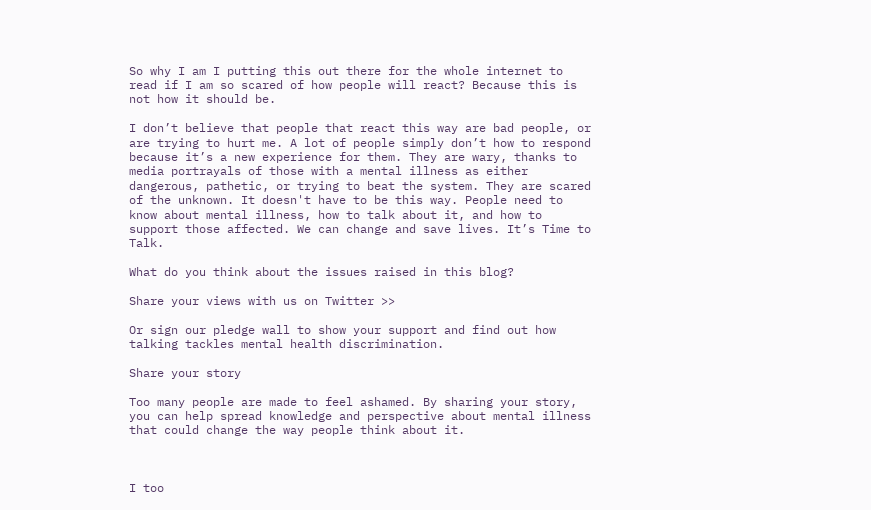So why I am I putting this out there for the whole internet to read if I am so scared of how people will react? Because this is not how it should be.

I don’t believe that people that react this way are bad people, or are trying to hurt me. A lot of people simply don’t how to respond because it’s a new experience for them. They are wary, thanks to media portrayals of those with a mental illness as either dangerous, pathetic, or trying to beat the system. They are scared of the unknown. It doesn't have to be this way. People need to know about mental illness, how to talk about it, and how to support those affected. We can change and save lives. It’s Time to Talk.

What do you think about the issues raised in this blog?

Share your views with us on Twitter >>

Or sign our pledge wall to show your support and find out how talking tackles mental health discrimination.

Share your story

Too many people are made to feel ashamed. By sharing your story, you can help spread knowledge and perspective about mental illness that could change the way people think about it.



I too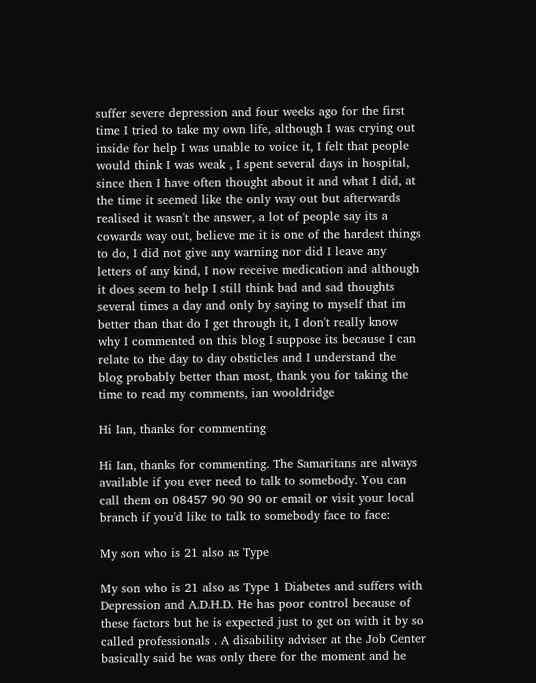suffer severe depression and four weeks ago for the first time I tried to take my own life, although I was crying out inside for help I was unable to voice it, I felt that people would think I was weak , I spent several days in hospital, since then I have often thought about it and what I did, at the time it seemed like the only way out but afterwards realised it wasn't the answer, a lot of people say its a cowards way out, believe me it is one of the hardest things to do, I did not give any warning nor did I leave any letters of any kind, I now receive medication and although it does seem to help I still think bad and sad thoughts several times a day and only by saying to myself that im better than that do I get through it, I don't really know why I commented on this blog I suppose its because I can relate to the day to day obsticles and I understand the blog probably better than most, thank you for taking the time to read my comments, ian wooldridge

Hi Ian, thanks for commenting

Hi Ian, thanks for commenting. The Samaritans are always available if you ever need to talk to somebody. You can call them on 08457 90 90 90 or email or visit your local branch if you'd like to talk to somebody face to face:

My son who is 21 also as Type

My son who is 21 also as Type 1 Diabetes and suffers with Depression and A.D.H.D. He has poor control because of these factors but he is expected just to get on with it by so called professionals . A disability adviser at the Job Center basically said he was only there for the moment and he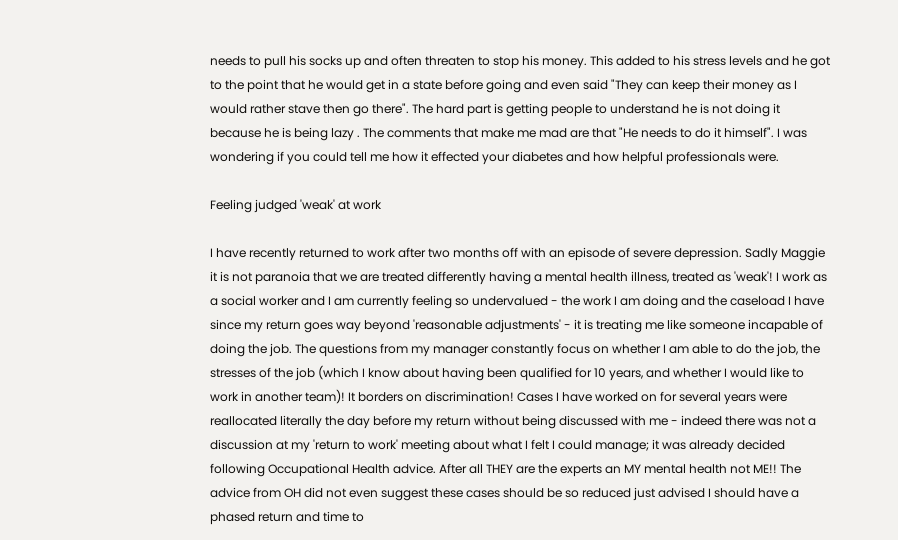needs to pull his socks up and often threaten to stop his money. This added to his stress levels and he got to the point that he would get in a state before going and even said "They can keep their money as I would rather stave then go there". The hard part is getting people to understand he is not doing it because he is being lazy . The comments that make me mad are that "He needs to do it himself". I was wondering if you could tell me how it effected your diabetes and how helpful professionals were.

Feeling judged 'weak' at work

I have recently returned to work after two months off with an episode of severe depression. Sadly Maggie it is not paranoia that we are treated differently having a mental health illness, treated as 'weak'! I work as a social worker and I am currently feeling so undervalued - the work I am doing and the caseload I have since my return goes way beyond 'reasonable adjustments' - it is treating me like someone incapable of doing the job. The questions from my manager constantly focus on whether I am able to do the job, the stresses of the job (which I know about having been qualified for 10 years, and whether I would like to work in another team)! It borders on discrimination! Cases I have worked on for several years were reallocated literally the day before my return without being discussed with me - indeed there was not a discussion at my 'return to work' meeting about what I felt I could manage; it was already decided following Occupational Health advice. After all THEY are the experts an MY mental health not ME!! The advice from OH did not even suggest these cases should be so reduced just advised I should have a phased return and time to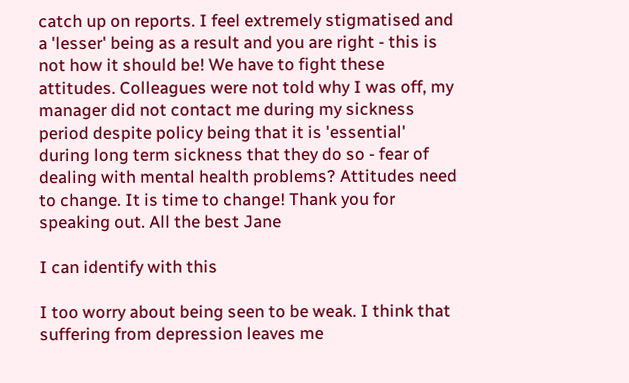catch up on reports. I feel extremely stigmatised and a 'lesser' being as a result and you are right - this is not how it should be! We have to fight these attitudes. Colleagues were not told why I was off, my manager did not contact me during my sickness period despite policy being that it is 'essential' during long term sickness that they do so - fear of dealing with mental health problems? Attitudes need to change. It is time to change! Thank you for speaking out. All the best Jane

I can identify with this

I too worry about being seen to be weak. I think that suffering from depression leaves me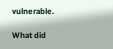vulnerable.

What did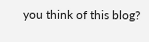you think of this blog?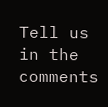Tell us in the comments